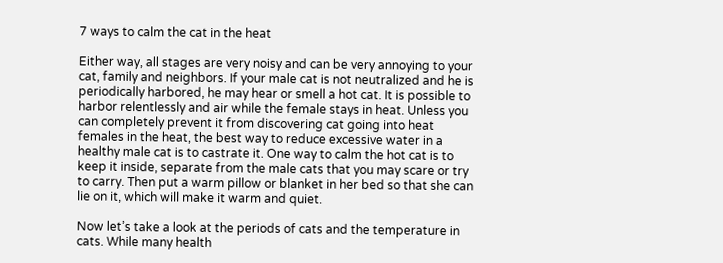7 ways to calm the cat in the heat

Either way, all stages are very noisy and can be very annoying to your cat, family and neighbors. If your male cat is not neutralized and he is periodically harbored, he may hear or smell a hot cat. It is possible to harbor relentlessly and air while the female stays in heat. Unless you can completely prevent it from discovering cat going into heat females in the heat, the best way to reduce excessive water in a healthy male cat is to castrate it. One way to calm the hot cat is to keep it inside, separate from the male cats that you may scare or try to carry. Then put a warm pillow or blanket in her bed so that she can lie on it, which will make it warm and quiet.

Now let’s take a look at the periods of cats and the temperature in cats. While many health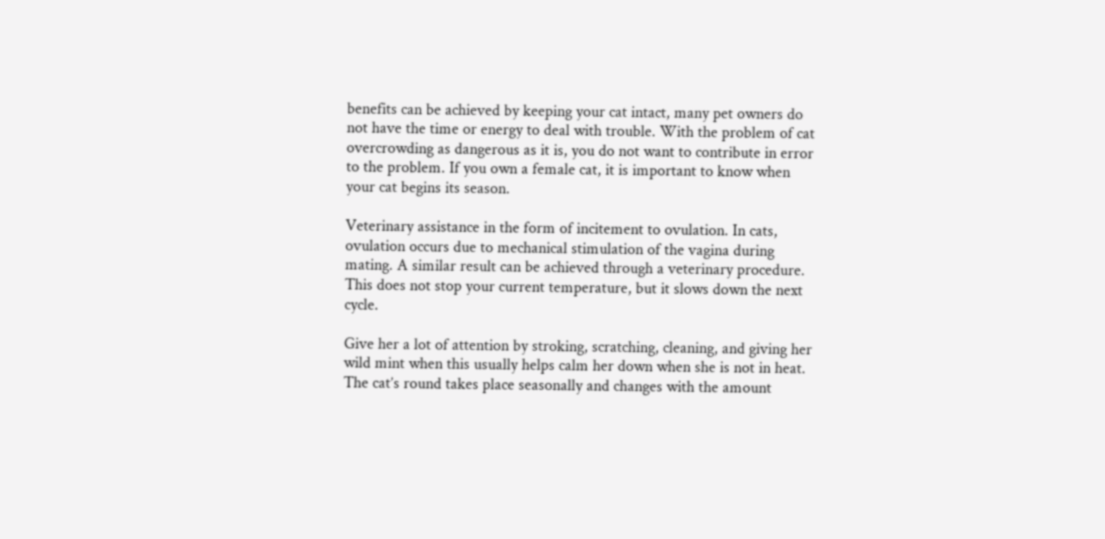benefits can be achieved by keeping your cat intact, many pet owners do not have the time or energy to deal with trouble. With the problem of cat overcrowding as dangerous as it is, you do not want to contribute in error to the problem. If you own a female cat, it is important to know when your cat begins its season.

Veterinary assistance in the form of incitement to ovulation. In cats, ovulation occurs due to mechanical stimulation of the vagina during mating. A similar result can be achieved through a veterinary procedure. This does not stop your current temperature, but it slows down the next cycle.

Give her a lot of attention by stroking, scratching, cleaning, and giving her wild mint when this usually helps calm her down when she is not in heat. The cat’s round takes place seasonally and changes with the amount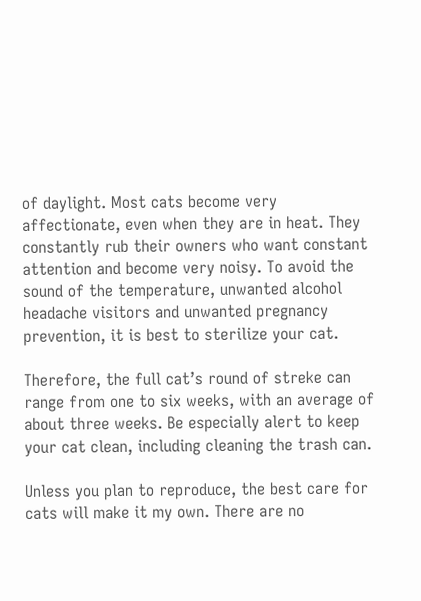of daylight. Most cats become very affectionate, even when they are in heat. They constantly rub their owners who want constant attention and become very noisy. To avoid the sound of the temperature, unwanted alcohol headache visitors and unwanted pregnancy prevention, it is best to sterilize your cat.

Therefore, the full cat’s round of streke can range from one to six weeks, with an average of about three weeks. Be especially alert to keep your cat clean, including cleaning the trash can.

Unless you plan to reproduce, the best care for cats will make it my own. There are no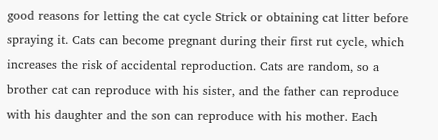good reasons for letting the cat cycle Strick or obtaining cat litter before spraying it. Cats can become pregnant during their first rut cycle, which increases the risk of accidental reproduction. Cats are random, so a brother cat can reproduce with his sister, and the father can reproduce with his daughter and the son can reproduce with his mother. Each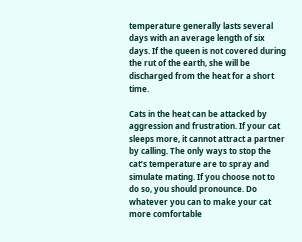temperature generally lasts several days with an average length of six days. If the queen is not covered during the rut of the earth, she will be discharged from the heat for a short time.

Cats in the heat can be attacked by aggression and frustration. If your cat sleeps more, it cannot attract a partner by calling. The only ways to stop the cat’s temperature are to spray and simulate mating. If you choose not to do so, you should pronounce. Do whatever you can to make your cat more comfortable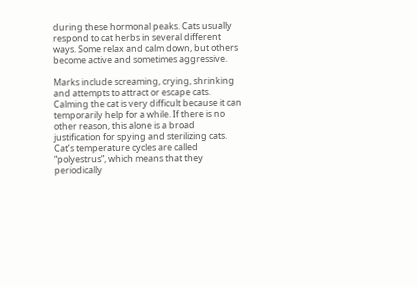during these hormonal peaks. Cats usually respond to cat herbs in several different ways. Some relax and calm down, but others become active and sometimes aggressive.

Marks include screaming, crying, shrinking and attempts to attract or escape cats. Calming the cat is very difficult because it can temporarily help for a while. If there is no other reason, this alone is a broad justification for spying and sterilizing cats. Cat’s temperature cycles are called “polyestrus”, which means that they periodically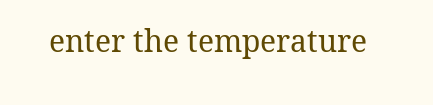enter the temperature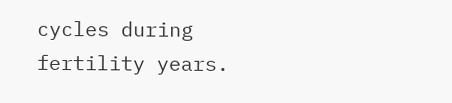cycles during fertility years.